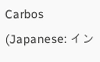Carbos (Japanese: イン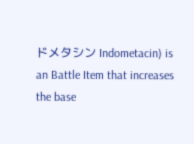ドメタシン Indometacin) is an Battle Item that increases the base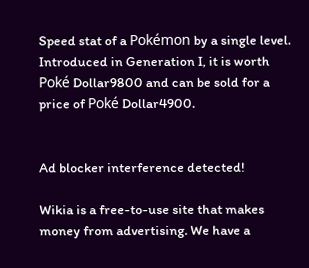Speed stat of a Pokémon by a single level. Introduced in Generation I, it is worth Poké Dollar9800 and can be sold for a price of Poké Dollar4900.


Ad blocker interference detected!

Wikia is a free-to-use site that makes money from advertising. We have a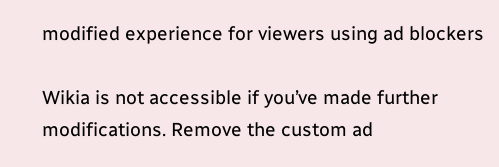modified experience for viewers using ad blockers

Wikia is not accessible if you’ve made further modifications. Remove the custom ad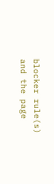blocker rule(s) and the page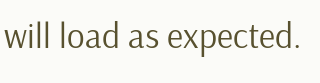will load as expected.